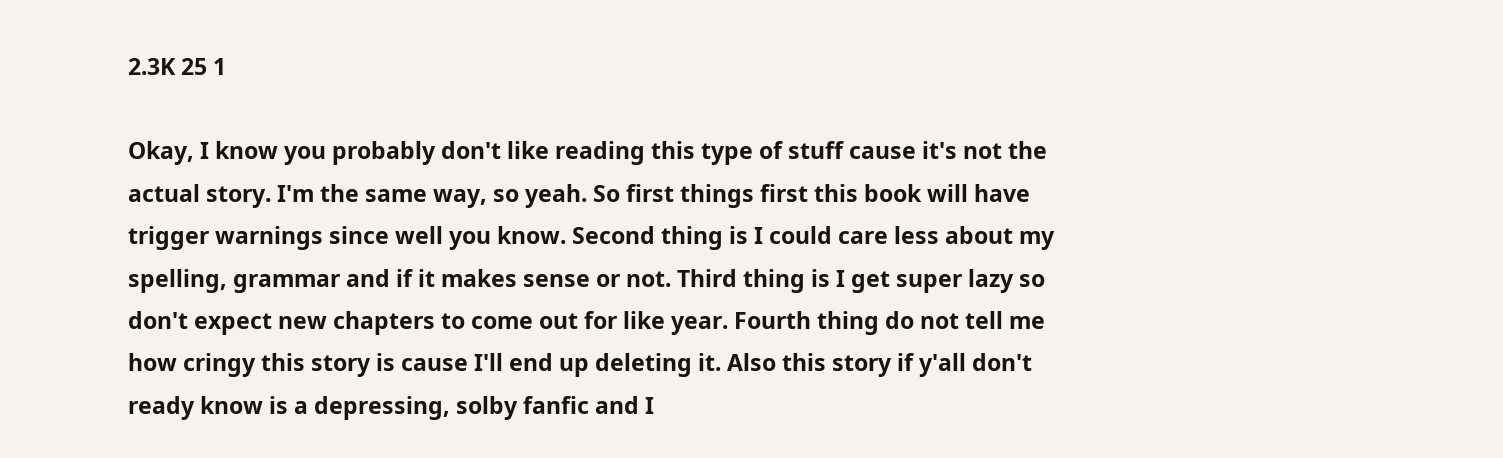2.3K 25 1

Okay, I know you probably don't like reading this type of stuff cause it's not the actual story. I'm the same way, so yeah. So first things first this book will have trigger warnings since well you know. Second thing is I could care less about my spelling, grammar and if it makes sense or not. Third thing is I get super lazy so don't expect new chapters to come out for like year. Fourth thing do not tell me how cringy this story is cause I'll end up deleting it. Also this story if y'all don't ready know is a depressing, solby fanfic and I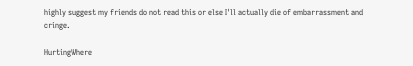highly suggest my friends do not read this or else I'll actually die of embarrassment and cringe.

HurtingWhere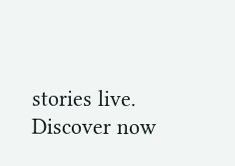stories live. Discover now